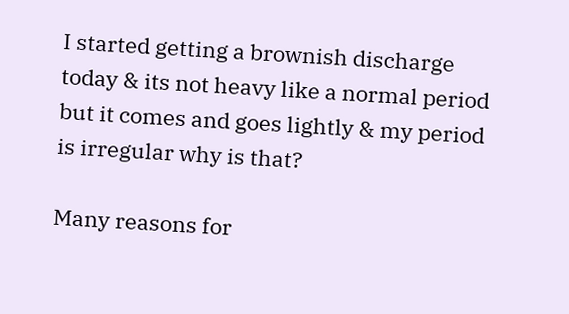I started getting a brownish discharge today & its not heavy like a normal period but it comes and goes lightly & my period is irregular why is that?

Many reasons for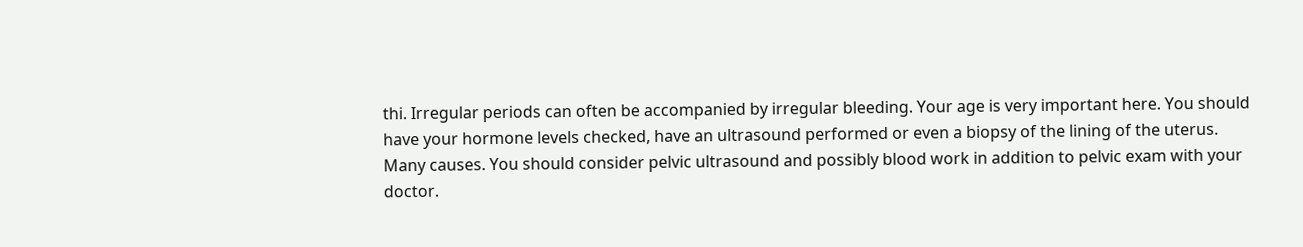thi. Irregular periods can often be accompanied by irregular bleeding. Your age is very important here. You should have your hormone levels checked, have an ultrasound performed or even a biopsy of the lining of the uterus.
Many causes. You should consider pelvic ultrasound and possibly blood work in addition to pelvic exam with your doctor.